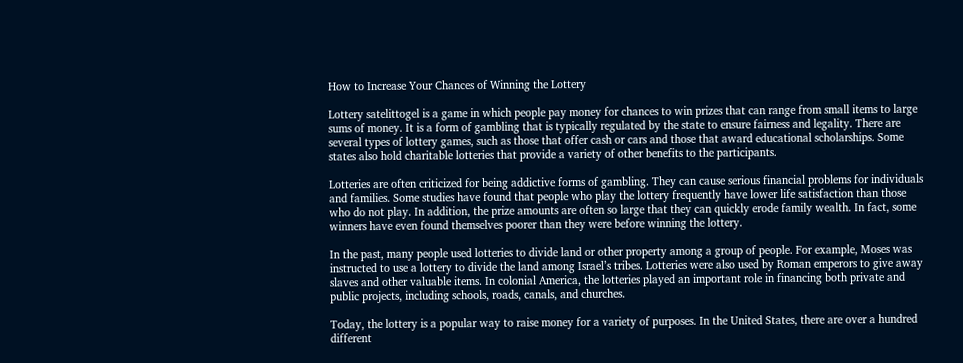How to Increase Your Chances of Winning the Lottery

Lottery satelittogel is a game in which people pay money for chances to win prizes that can range from small items to large sums of money. It is a form of gambling that is typically regulated by the state to ensure fairness and legality. There are several types of lottery games, such as those that offer cash or cars and those that award educational scholarships. Some states also hold charitable lotteries that provide a variety of other benefits to the participants.

Lotteries are often criticized for being addictive forms of gambling. They can cause serious financial problems for individuals and families. Some studies have found that people who play the lottery frequently have lower life satisfaction than those who do not play. In addition, the prize amounts are often so large that they can quickly erode family wealth. In fact, some winners have even found themselves poorer than they were before winning the lottery.

In the past, many people used lotteries to divide land or other property among a group of people. For example, Moses was instructed to use a lottery to divide the land among Israel’s tribes. Lotteries were also used by Roman emperors to give away slaves and other valuable items. In colonial America, the lotteries played an important role in financing both private and public projects, including schools, roads, canals, and churches.

Today, the lottery is a popular way to raise money for a variety of purposes. In the United States, there are over a hundred different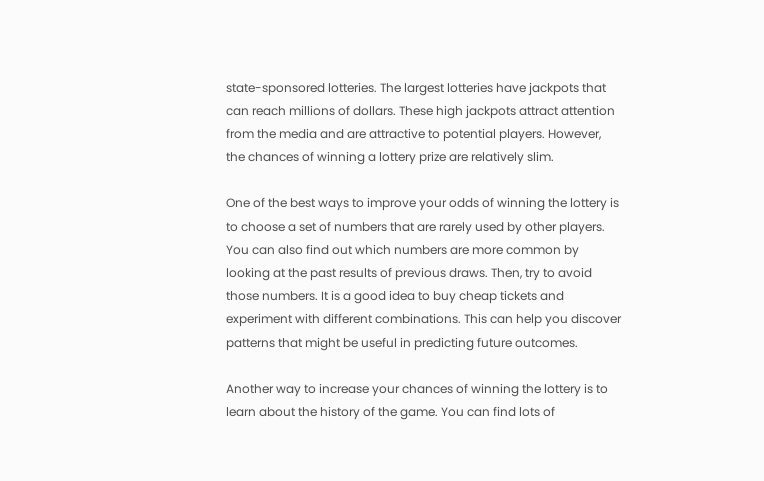state-sponsored lotteries. The largest lotteries have jackpots that can reach millions of dollars. These high jackpots attract attention from the media and are attractive to potential players. However, the chances of winning a lottery prize are relatively slim.

One of the best ways to improve your odds of winning the lottery is to choose a set of numbers that are rarely used by other players. You can also find out which numbers are more common by looking at the past results of previous draws. Then, try to avoid those numbers. It is a good idea to buy cheap tickets and experiment with different combinations. This can help you discover patterns that might be useful in predicting future outcomes.

Another way to increase your chances of winning the lottery is to learn about the history of the game. You can find lots of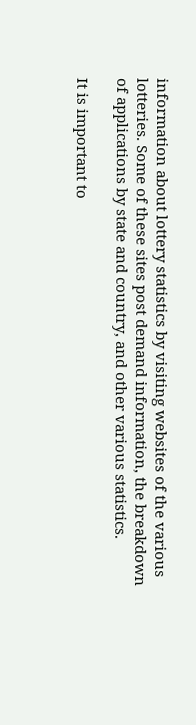information about lottery statistics by visiting websites of the various lotteries. Some of these sites post demand information, the breakdown of applications by state and country, and other various statistics.

It is important to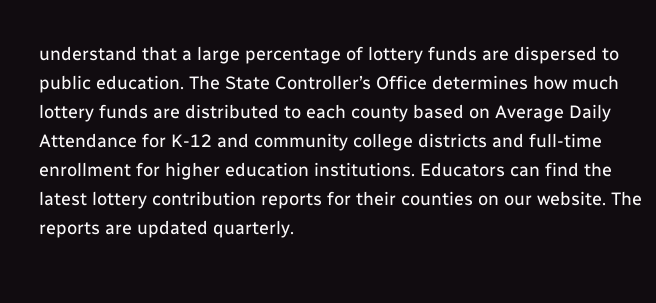understand that a large percentage of lottery funds are dispersed to public education. The State Controller’s Office determines how much lottery funds are distributed to each county based on Average Daily Attendance for K-12 and community college districts and full-time enrollment for higher education institutions. Educators can find the latest lottery contribution reports for their counties on our website. The reports are updated quarterly.